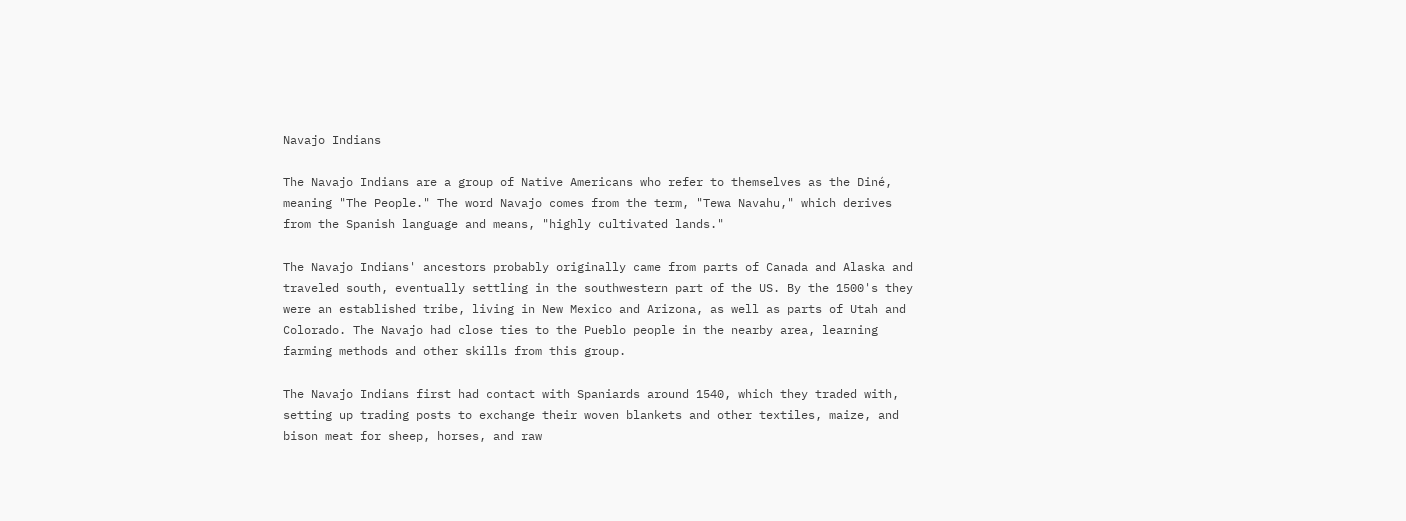Navajo Indians

The Navajo Indians are a group of Native Americans who refer to themselves as the Diné, meaning "The People." The word Navajo comes from the term, "Tewa Navahu," which derives from the Spanish language and means, "highly cultivated lands."

The Navajo Indians' ancestors probably originally came from parts of Canada and Alaska and traveled south, eventually settling in the southwestern part of the US. By the 1500's they were an established tribe, living in New Mexico and Arizona, as well as parts of Utah and Colorado. The Navajo had close ties to the Pueblo people in the nearby area, learning farming methods and other skills from this group.

The Navajo Indians first had contact with Spaniards around 1540, which they traded with, setting up trading posts to exchange their woven blankets and other textiles, maize, and bison meat for sheep, horses, and raw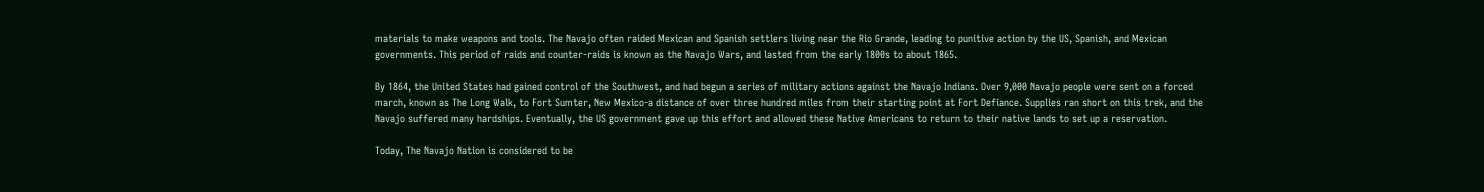materials to make weapons and tools. The Navajo often raided Mexican and Spanish settlers living near the Rio Grande, leading to punitive action by the US, Spanish, and Mexican governments. This period of raids and counter-raids is known as the Navajo Wars, and lasted from the early 1800s to about 1865.

By 1864, the United States had gained control of the Southwest, and had begun a series of military actions against the Navajo Indians. Over 9,000 Navajo people were sent on a forced march, known as The Long Walk, to Fort Sumter, New Mexico-a distance of over three hundred miles from their starting point at Fort Defiance. Supplies ran short on this trek, and the Navajo suffered many hardships. Eventually, the US government gave up this effort and allowed these Native Americans to return to their native lands to set up a reservation.

Today, The Navajo Nation is considered to be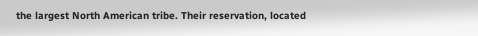the largest North American tribe. Their reservation, located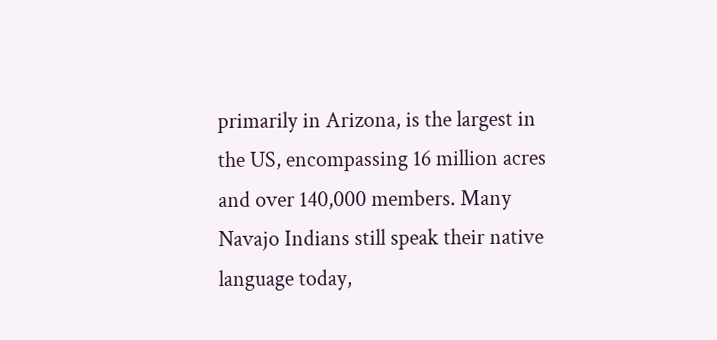primarily in Arizona, is the largest in the US, encompassing 16 million acres and over 140,000 members. Many Navajo Indians still speak their native language today,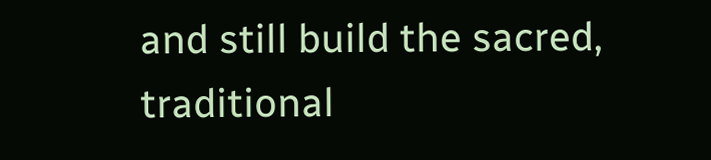and still build the sacred, traditional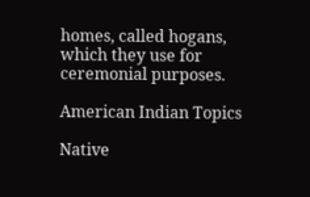homes, called hogans, which they use for ceremonial purposes.

American Indian Topics

Native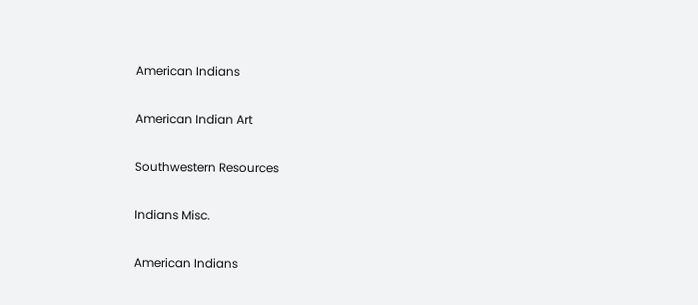American Indians

American Indian Art

Southwestern Resources

Indians Misc.

American Indians